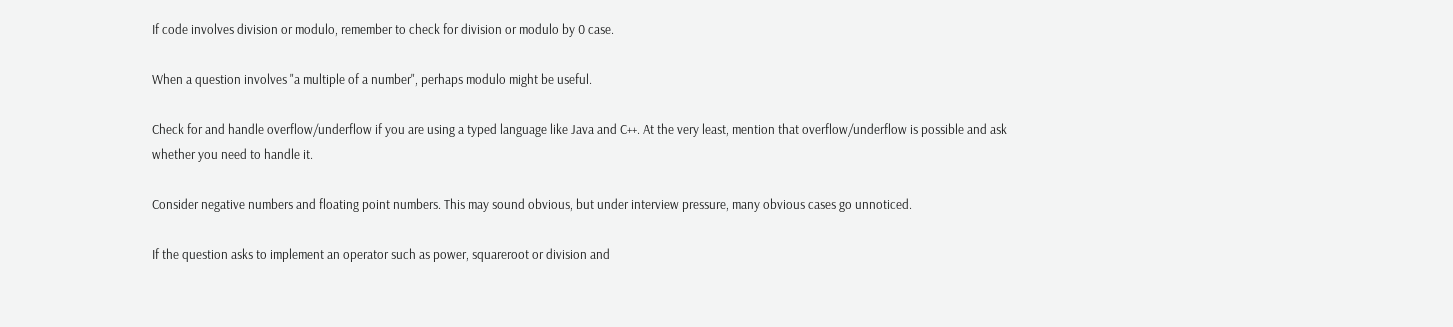If code involves division or modulo, remember to check for division or modulo by 0 case.

When a question involves "a multiple of a number", perhaps modulo might be useful.

Check for and handle overflow/underflow if you are using a typed language like Java and C++. At the very least, mention that overflow/underflow is possible and ask whether you need to handle it.

Consider negative numbers and floating point numbers. This may sound obvious, but under interview pressure, many obvious cases go unnoticed.

If the question asks to implement an operator such as power, squareroot or division and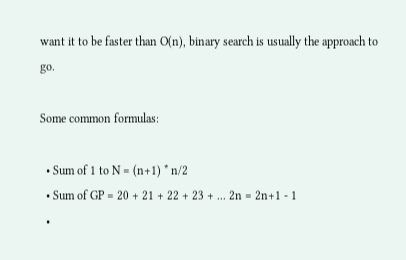want it to be faster than O(n), binary search is usually the approach to go.

Some common formulas:

  • Sum of 1 to N = (n+1) * n/2
  • Sum of GP = 20 + 21 + 22 + 23 + ... 2n = 2n+1 - 1
  •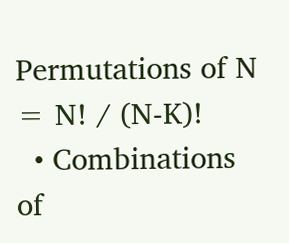Permutations of N = N! / (N-K)!
  • Combinations of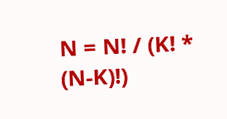N = N! / (K! * (N-K)!)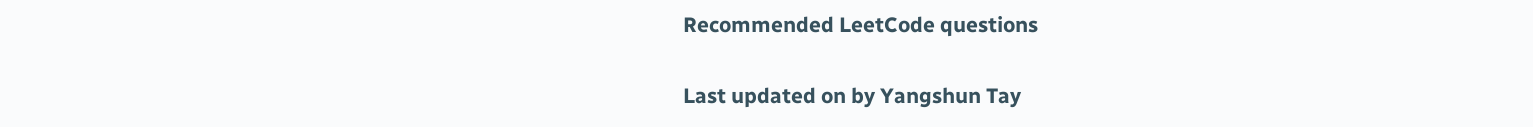Recommended LeetCode questions

Last updated on by Yangshun Tay